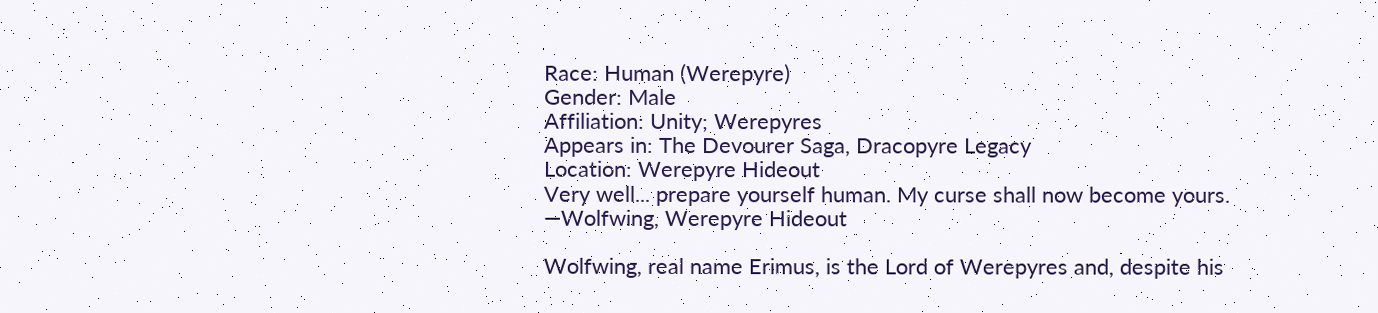Race: Human (Werepyre)
Gender: Male
Affiliation: Unity; Werepyres
Appears in: The Devourer Saga, Dracopyre Legacy
Location: Werepyre Hideout
Very well... prepare yourself human. My curse shall now become yours.
—Wolfwing, Werepyre Hideout

Wolfwing, real name Erimus, is the Lord of Werepyres and, despite his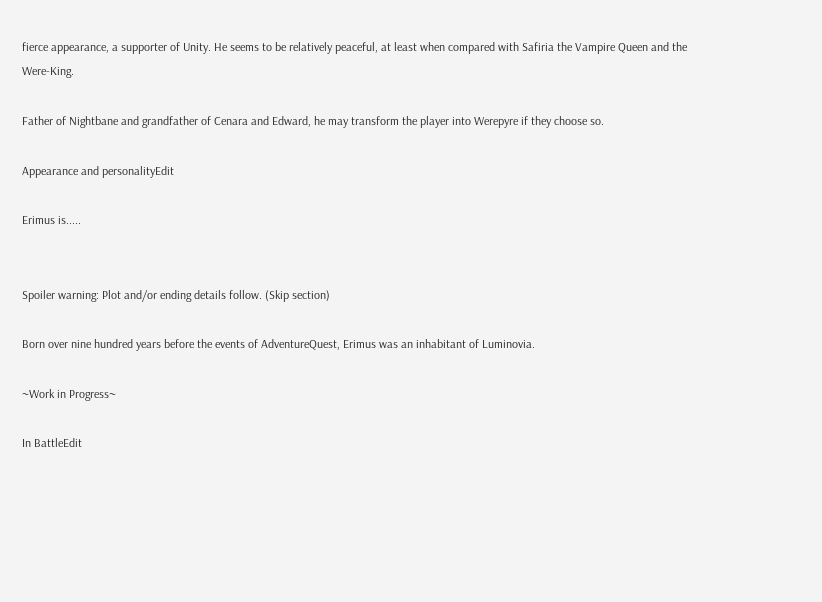fierce appearance, a supporter of Unity. He seems to be relatively peaceful, at least when compared with Safiria the Vampire Queen and the Were-King.

Father of Nightbane and grandfather of Cenara and Edward, he may transform the player into Werepyre if they choose so.

Appearance and personalityEdit

Erimus is.....


Spoiler warning: Plot and/or ending details follow. (Skip section)

Born over nine hundred years before the events of AdventureQuest, Erimus was an inhabitant of Luminovia.

~Work in Progress~

In BattleEdit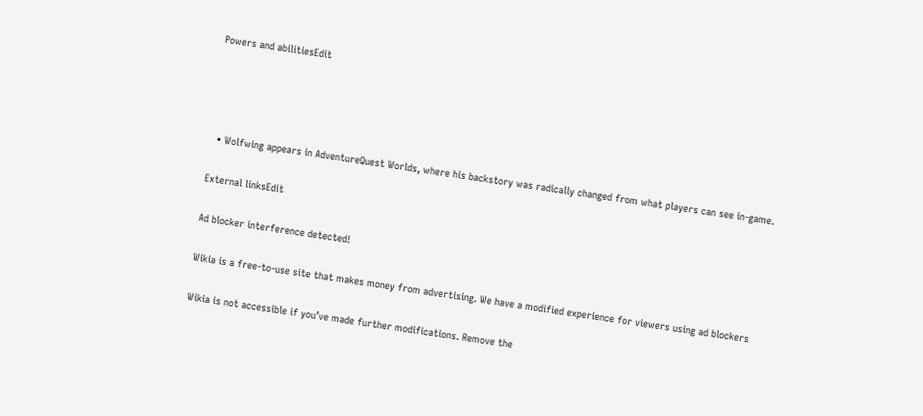Powers and abilitiesEdit




  • Wolfwing appears in AdventureQuest Worlds, where his backstory was radically changed from what players can see in-game.

External linksEdit

Ad blocker interference detected!

Wikia is a free-to-use site that makes money from advertising. We have a modified experience for viewers using ad blockers

Wikia is not accessible if you’ve made further modifications. Remove the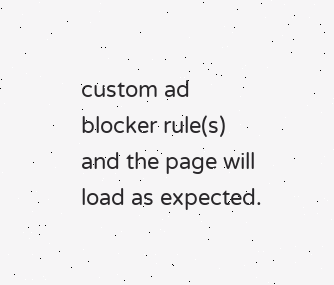custom ad blocker rule(s) and the page will load as expected.